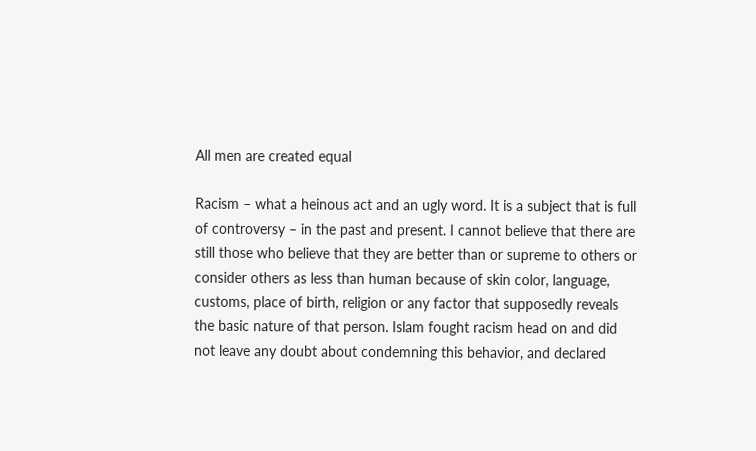All men are created equal

Racism – what a heinous act and an ugly word. It is a subject that is full of controversy – in the past and present. I cannot believe that there are still those who believe that they are better than or supreme to others or consider others as less than human because of skin color, language, customs, place of birth, religion or any factor that supposedly reveals the basic nature of that person. Islam fought racism head on and did not leave any doubt about condemning this behavior, and declared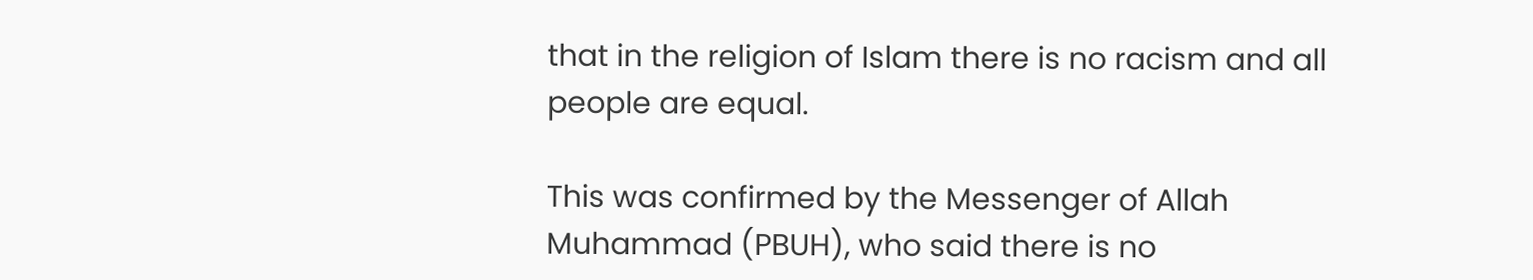that in the religion of Islam there is no racism and all people are equal.

This was confirmed by the Messenger of Allah Muhammad (PBUH), who said there is no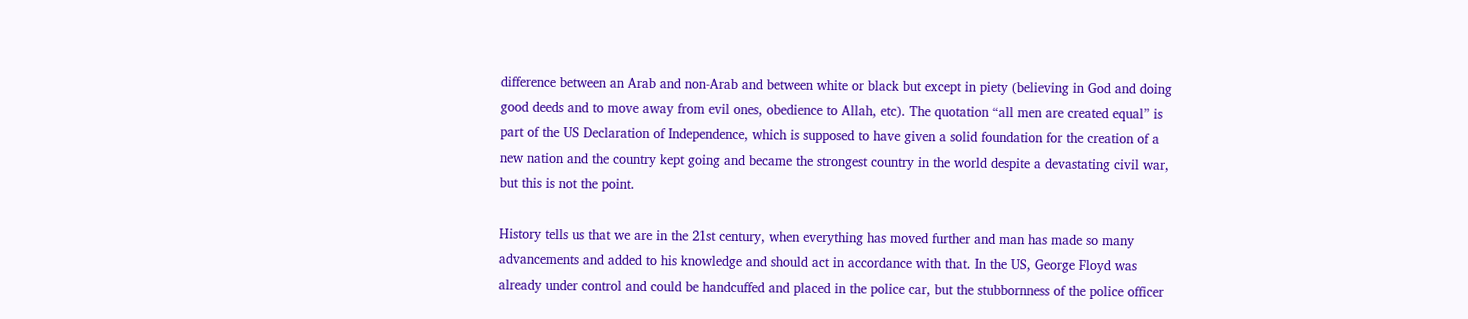difference between an Arab and non-Arab and between white or black but except in piety (believing in God and doing good deeds and to move away from evil ones, obedience to Allah, etc). The quotation “all men are created equal” is part of the US Declaration of Independence, which is supposed to have given a solid foundation for the creation of a new nation and the country kept going and became the strongest country in the world despite a devastating civil war, but this is not the point.

History tells us that we are in the 21st century, when everything has moved further and man has made so many advancements and added to his knowledge and should act in accordance with that. In the US, George Floyd was already under control and could be handcuffed and placed in the police car, but the stubbornness of the police officer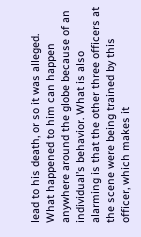lead to his death, or so it was alleged. What happened to him can happen anywhere around the globe because of an individual’s behavior. What is also alarming is that the other three officers at the scene were being trained by this officer, which makes it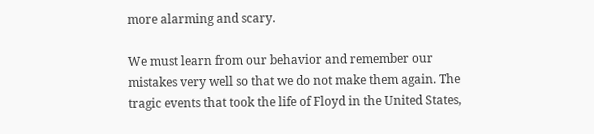more alarming and scary.

We must learn from our behavior and remember our mistakes very well so that we do not make them again. The tragic events that took the life of Floyd in the United States,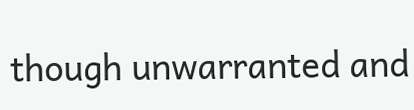though unwarranted and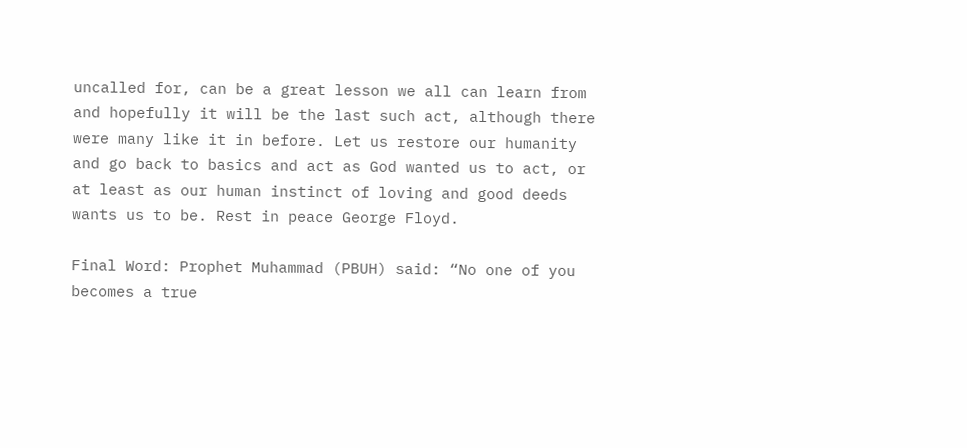uncalled for, can be a great lesson we all can learn from and hopefully it will be the last such act, although there were many like it in before. Let us restore our humanity and go back to basics and act as God wanted us to act, or at least as our human instinct of loving and good deeds wants us to be. Rest in peace George Floyd.

Final Word: Prophet Muhammad (PBUH) said: “No one of you becomes a true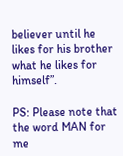believer until he likes for his brother what he likes for himself”.

PS: Please note that the word MAN for me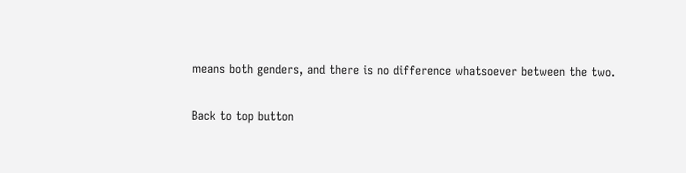means both genders, and there is no difference whatsoever between the two.

Back to top button